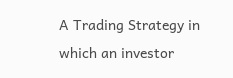A Trading Strategy in which an investor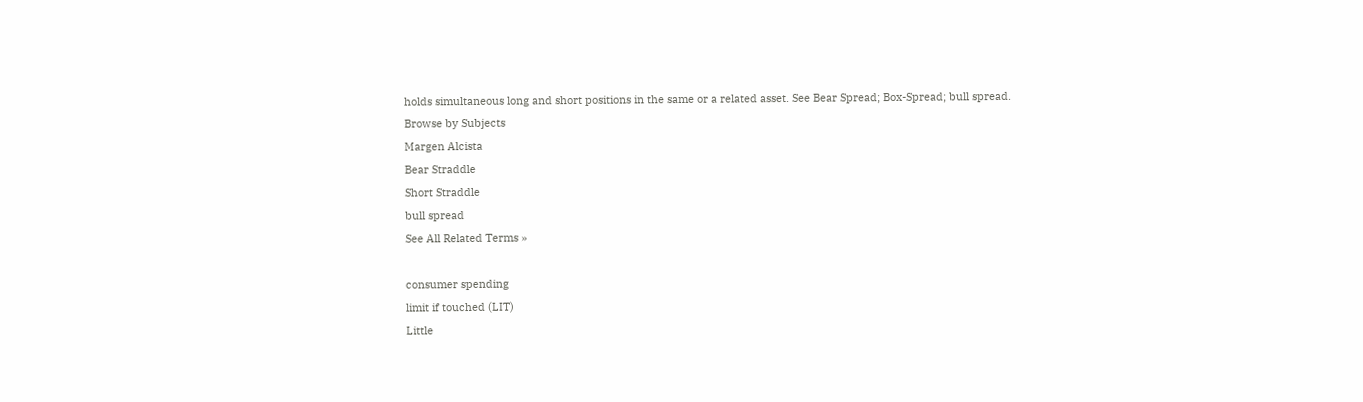holds simultaneous long and short positions in the same or a related asset. See Bear Spread; Box-Spread; bull spread.
Browse by Subjects
Margen Alcista
Bear Straddle
Short Straddle
bull spread
See All Related Terms »

consumer spending
limit if touched (LIT)
Little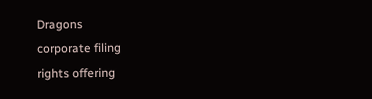Dragons
corporate filing
rights offering